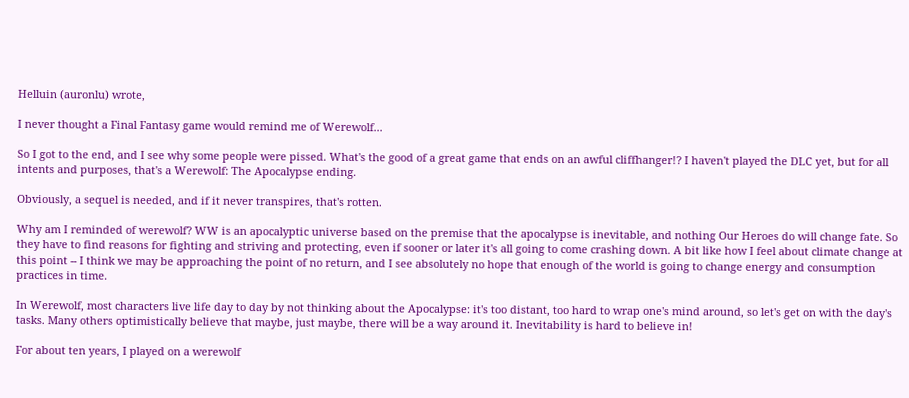Helluin (auronlu) wrote,

I never thought a Final Fantasy game would remind me of Werewolf...

So I got to the end, and I see why some people were pissed. What's the good of a great game that ends on an awful cliffhanger!? I haven't played the DLC yet, but for all intents and purposes, that's a Werewolf: The Apocalypse ending.

Obviously, a sequel is needed, and if it never transpires, that's rotten.

Why am I reminded of werewolf? WW is an apocalyptic universe based on the premise that the apocalypse is inevitable, and nothing Our Heroes do will change fate. So they have to find reasons for fighting and striving and protecting, even if sooner or later it's all going to come crashing down. A bit like how I feel about climate change at this point -- I think we may be approaching the point of no return, and I see absolutely no hope that enough of the world is going to change energy and consumption practices in time.

In Werewolf, most characters live life day to day by not thinking about the Apocalypse: it's too distant, too hard to wrap one's mind around, so let's get on with the day's tasks. Many others optimistically believe that maybe, just maybe, there will be a way around it. Inevitability is hard to believe in!

For about ten years, I played on a werewolf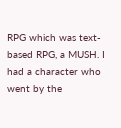RPG which was text-based RPG, a MUSH. I had a character who went by the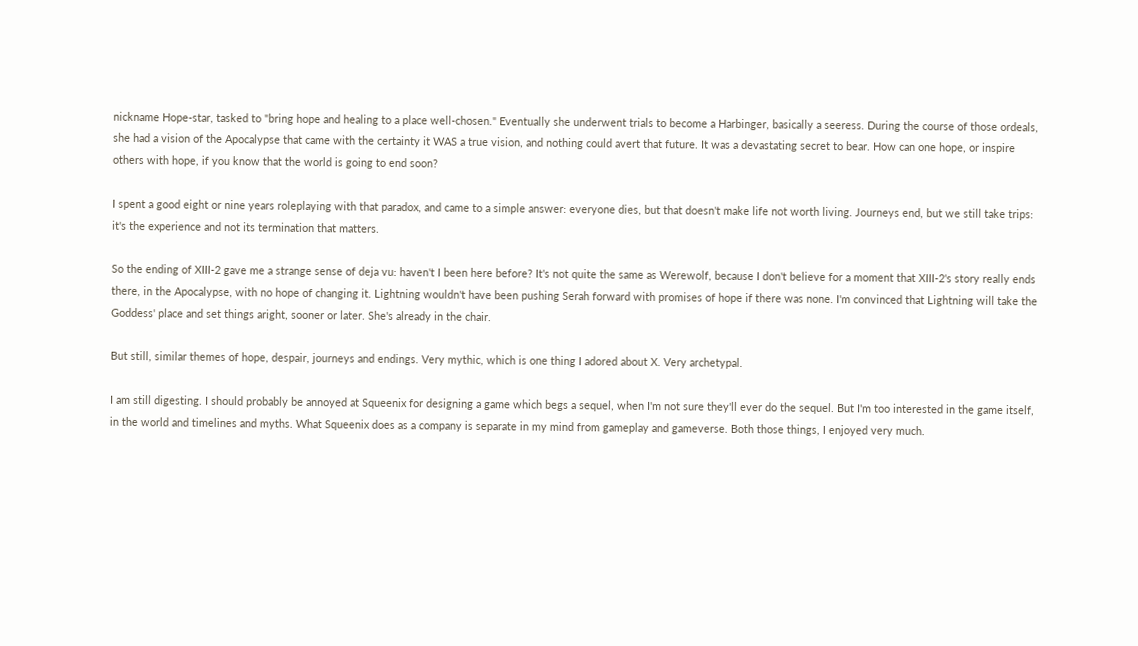nickname Hope-star, tasked to "bring hope and healing to a place well-chosen." Eventually she underwent trials to become a Harbinger, basically a seeress. During the course of those ordeals, she had a vision of the Apocalypse that came with the certainty it WAS a true vision, and nothing could avert that future. It was a devastating secret to bear. How can one hope, or inspire others with hope, if you know that the world is going to end soon?

I spent a good eight or nine years roleplaying with that paradox, and came to a simple answer: everyone dies, but that doesn't make life not worth living. Journeys end, but we still take trips: it's the experience and not its termination that matters.

So the ending of XIII-2 gave me a strange sense of deja vu: haven't I been here before? It's not quite the same as Werewolf, because I don't believe for a moment that XIII-2's story really ends there, in the Apocalypse, with no hope of changing it. Lightning wouldn't have been pushing Serah forward with promises of hope if there was none. I'm convinced that Lightning will take the Goddess' place and set things aright, sooner or later. She's already in the chair.

But still, similar themes of hope, despair, journeys and endings. Very mythic, which is one thing I adored about X. Very archetypal.

I am still digesting. I should probably be annoyed at Squeenix for designing a game which begs a sequel, when I'm not sure they'll ever do the sequel. But I'm too interested in the game itself, in the world and timelines and myths. What Squeenix does as a company is separate in my mind from gameplay and gameverse. Both those things, I enjoyed very much.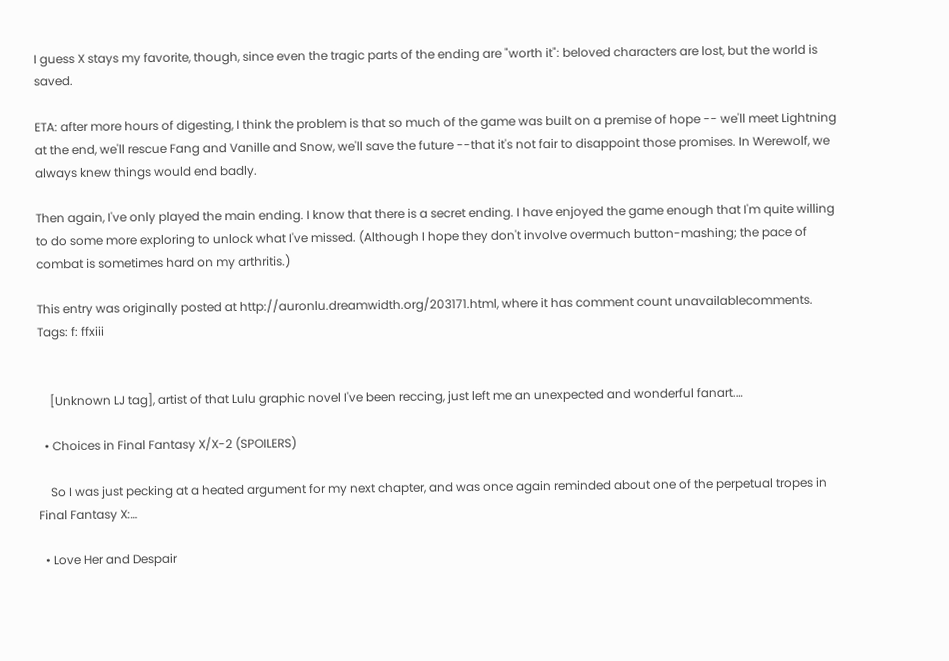I guess X stays my favorite, though, since even the tragic parts of the ending are "worth it": beloved characters are lost, but the world is saved.

ETA: after more hours of digesting, I think the problem is that so much of the game was built on a premise of hope -- we'll meet Lightning at the end, we'll rescue Fang and Vanille and Snow, we'll save the future --that it's not fair to disappoint those promises. In Werewolf, we always knew things would end badly.

Then again, I've only played the main ending. I know that there is a secret ending. I have enjoyed the game enough that I'm quite willing to do some more exploring to unlock what I've missed. (Although I hope they don't involve overmuch button-mashing; the pace of combat is sometimes hard on my arthritis.)

This entry was originally posted at http://auronlu.dreamwidth.org/203171.html, where it has comment count unavailablecomments.
Tags: f: ffxiii


    [Unknown LJ tag], artist of that Lulu graphic novel I've been reccing, just left me an unexpected and wonderful fanart.…

  • Choices in Final Fantasy X/X-2 (SPOILERS)

    So I was just pecking at a heated argument for my next chapter, and was once again reminded about one of the perpetual tropes in Final Fantasy X:…

  • Love Her and Despair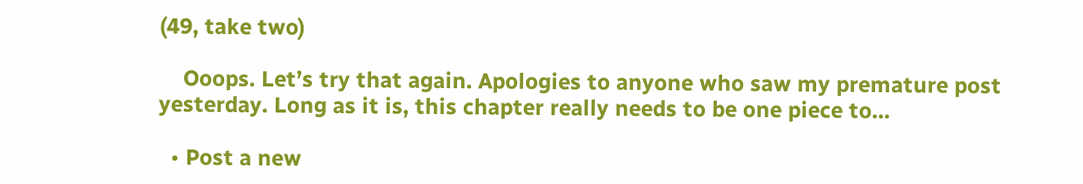(49, take two)

    Ooops. Let’s try that again. Apologies to anyone who saw my premature post yesterday. Long as it is, this chapter really needs to be one piece to…

  • Post a new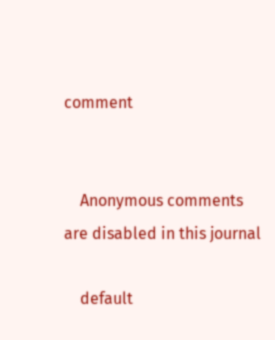comment


    Anonymous comments are disabled in this journal

    default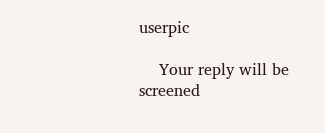userpic

    Your reply will be screened